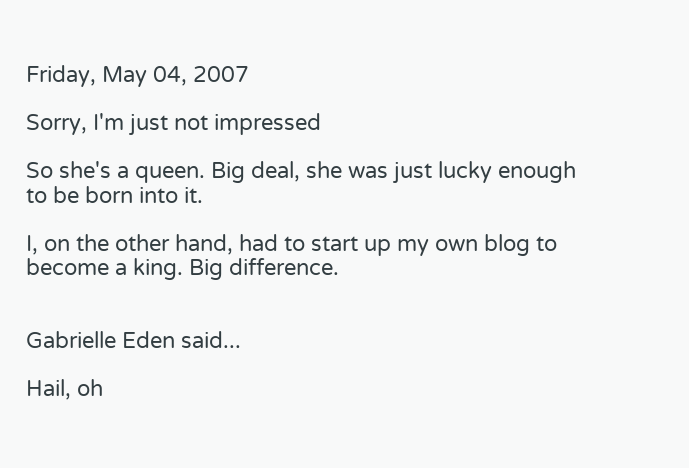Friday, May 04, 2007

Sorry, I'm just not impressed

So she's a queen. Big deal, she was just lucky enough to be born into it.

I, on the other hand, had to start up my own blog to become a king. Big difference.


Gabrielle Eden said...

Hail, oh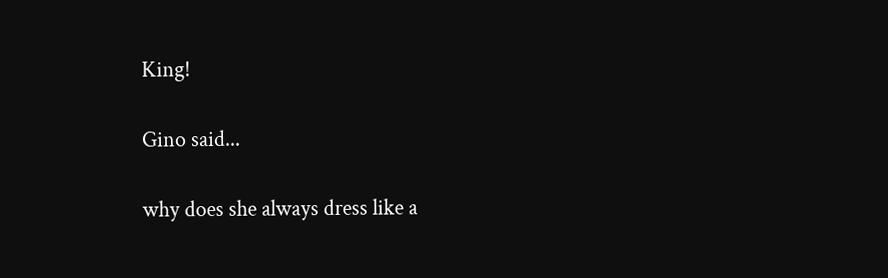King!

Gino said...

why does she always dress like a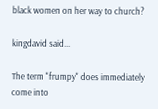black women on her way to church?

kingdavid said...

The term "frumpy" does immediately come into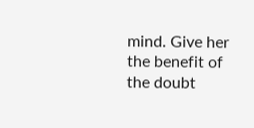mind. Give her the benefit of the doubt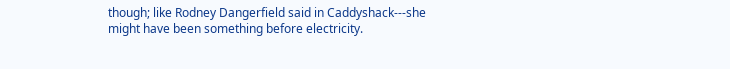though; like Rodney Dangerfield said in Caddyshack---she might have been something before electricity.